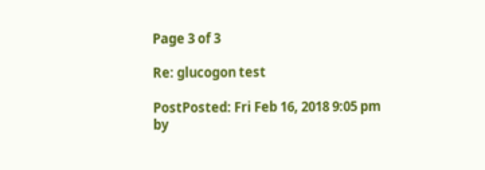Page 3 of 3

Re: glucogon test

PostPosted: Fri Feb 16, 2018 9:05 pm
by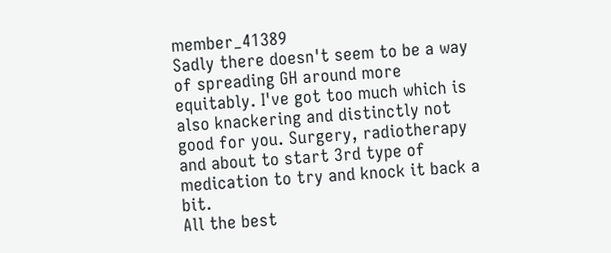member_41389
Sadly there doesn't seem to be a way of spreading GH around more equitably. I've got too much which is also knackering and distinctly not good for you. Surgery, radiotherapy and about to start 3rd type of medication to try and knock it back a bit.
All the best